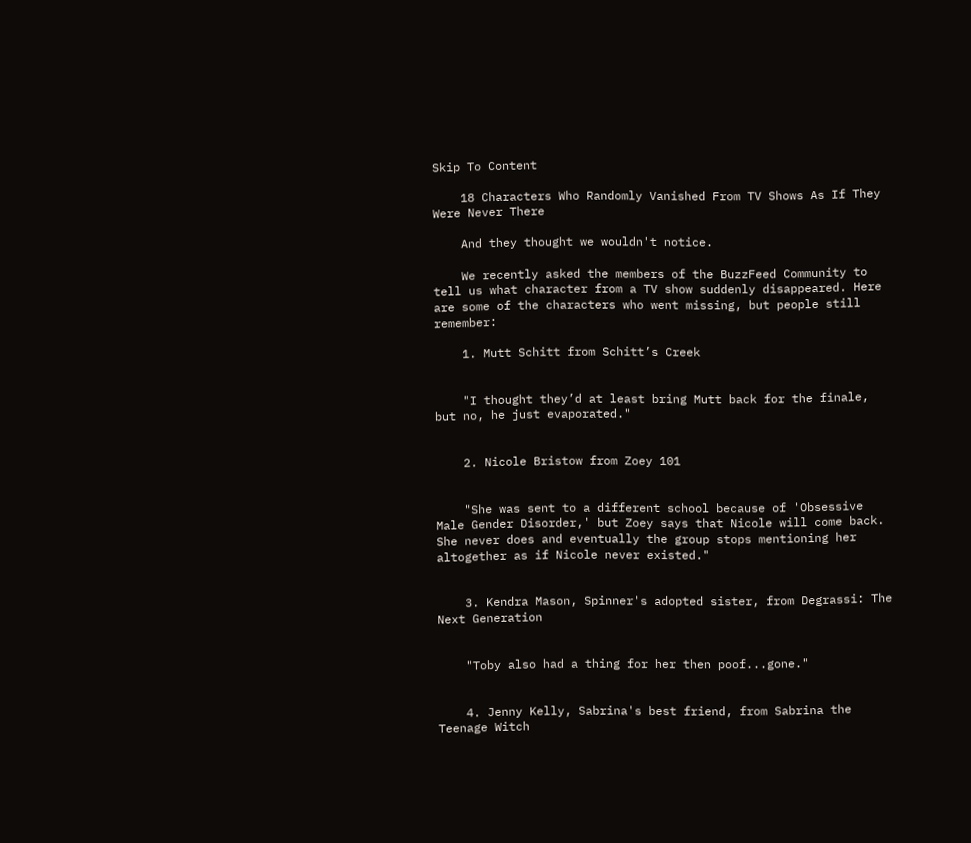Skip To Content

    18 Characters Who Randomly Vanished From TV Shows As If They Were Never There

    And they thought we wouldn't notice.

    We recently asked the members of the BuzzFeed Community to tell us what character from a TV show suddenly disappeared. Here are some of the characters who went missing, but people still remember:

    1. Mutt Schitt from Schitt’s Creek


    "I thought they’d at least bring Mutt back for the finale, but no, he just evaporated."


    2. Nicole Bristow from Zoey 101


    "She was sent to a different school because of 'Obsessive Male Gender Disorder,' but Zoey says that Nicole will come back. She never does and eventually the group stops mentioning her altogether as if Nicole never existed."


    3. Kendra Mason, Spinner's adopted sister, from Degrassi: The Next Generation


    "Toby also had a thing for her then poof...gone."


    4. Jenny Kelly, Sabrina's best friend, from Sabrina the Teenage Witch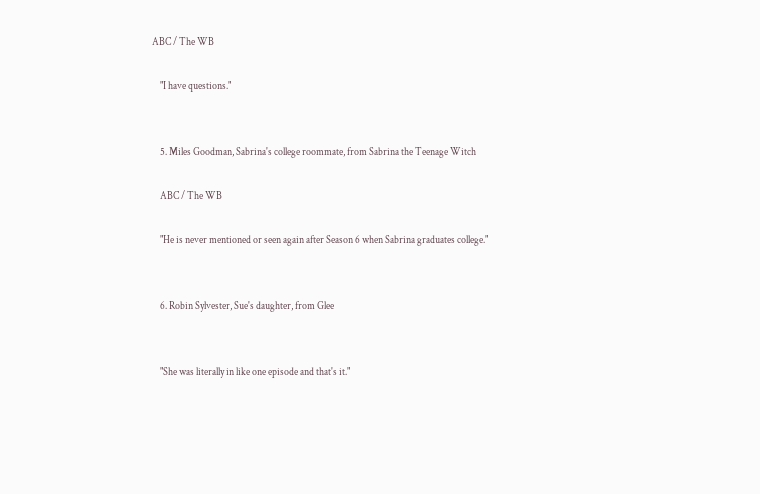ABC / The WB

    "I have questions."


    5. Miles Goodman, Sabrina's college roommate, from Sabrina the Teenage Witch

    ABC / The WB

    "He is never mentioned or seen again after Season 6 when Sabrina graduates college."


    6. Robin Sylvester, Sue's daughter, from Glee


    "She was literally in like one episode and that's it."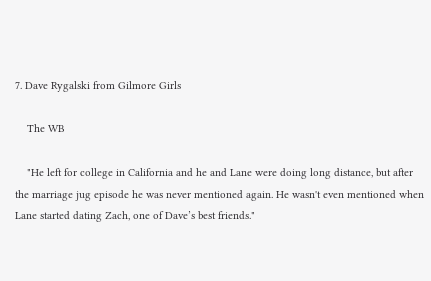7. Dave Rygalski from Gilmore Girls

    The WB

    "He left for college in California and he and Lane were doing long distance, but after the marriage jug episode he was never mentioned again. He wasn't even mentioned when Lane started dating Zach, one of Dave’s best friends."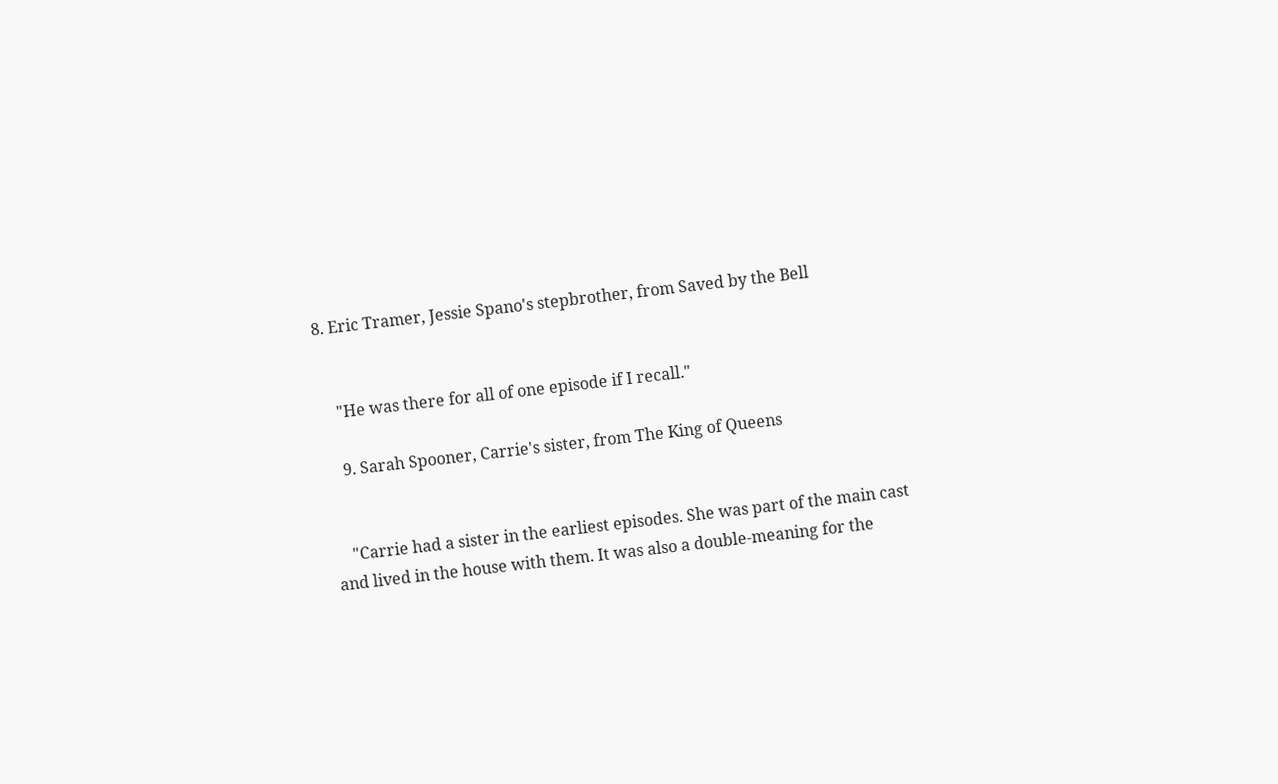8. Eric Tramer, Jessie Spano's stepbrother, from Saved by the Bell


    "He was there for all of one episode if I recall."

    9. Sarah Spooner, Carrie's sister, from The King of Queens


    "Carrie had a sister in the earliest episodes. She was part of the main cast and lived in the house with them. It was also a double-meaning for the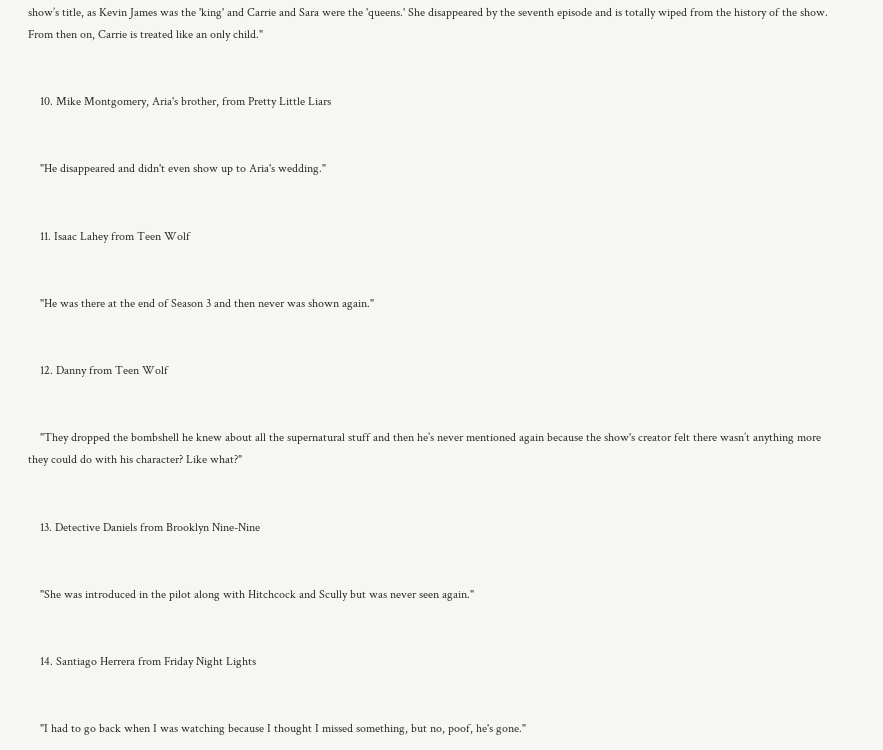show’s title, as Kevin James was the 'king' and Carrie and Sara were the 'queens.' She disappeared by the seventh episode and is totally wiped from the history of the show. From then on, Carrie is treated like an only child."


    10. Mike Montgomery, Aria's brother, from Pretty Little Liars


    "He disappeared and didn't even show up to Aria's wedding."


    11. Isaac Lahey from Teen Wolf


    "He was there at the end of Season 3 and then never was shown again."


    12. Danny from Teen Wolf


    "They dropped the bombshell he knew about all the supernatural stuff and then he’s never mentioned again because the show's creator felt there wasn’t anything more they could do with his character? Like what?"


    13. Detective Daniels from Brooklyn Nine-Nine


    "She was introduced in the pilot along with Hitchcock and Scully but was never seen again."


    14. Santiago Herrera from Friday Night Lights


    "I had to go back when I was watching because I thought I missed something, but no, poof, he's gone."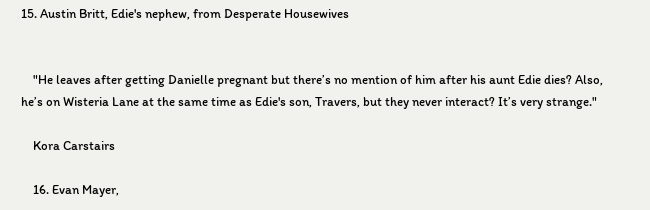15. Austin Britt, Edie's nephew, from Desperate Housewives


    "He leaves after getting Danielle pregnant but there’s no mention of him after his aunt Edie dies? Also, he’s on Wisteria Lane at the same time as Edie's son, Travers, but they never interact? It’s very strange."

    Kora Carstairs

    16. Evan Mayer,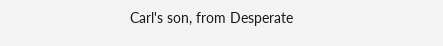Carl's son, from Desperate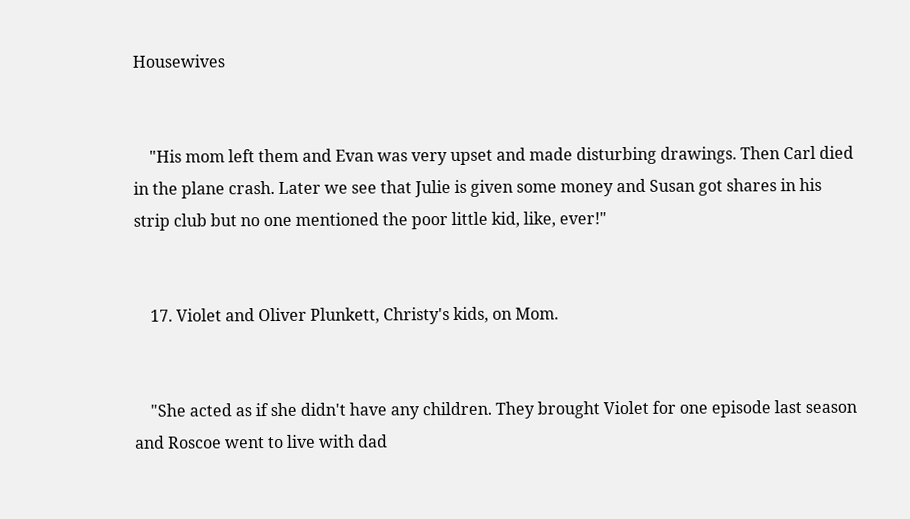Housewives


    "His mom left them and Evan was very upset and made disturbing drawings. Then Carl died in the plane crash. Later we see that Julie is given some money and Susan got shares in his strip club but no one mentioned the poor little kid, like, ever!"


    17. Violet and Oliver Plunkett, Christy's kids, on Mom.


    "She acted as if she didn't have any children. They brought Violet for one episode last season and Roscoe went to live with dad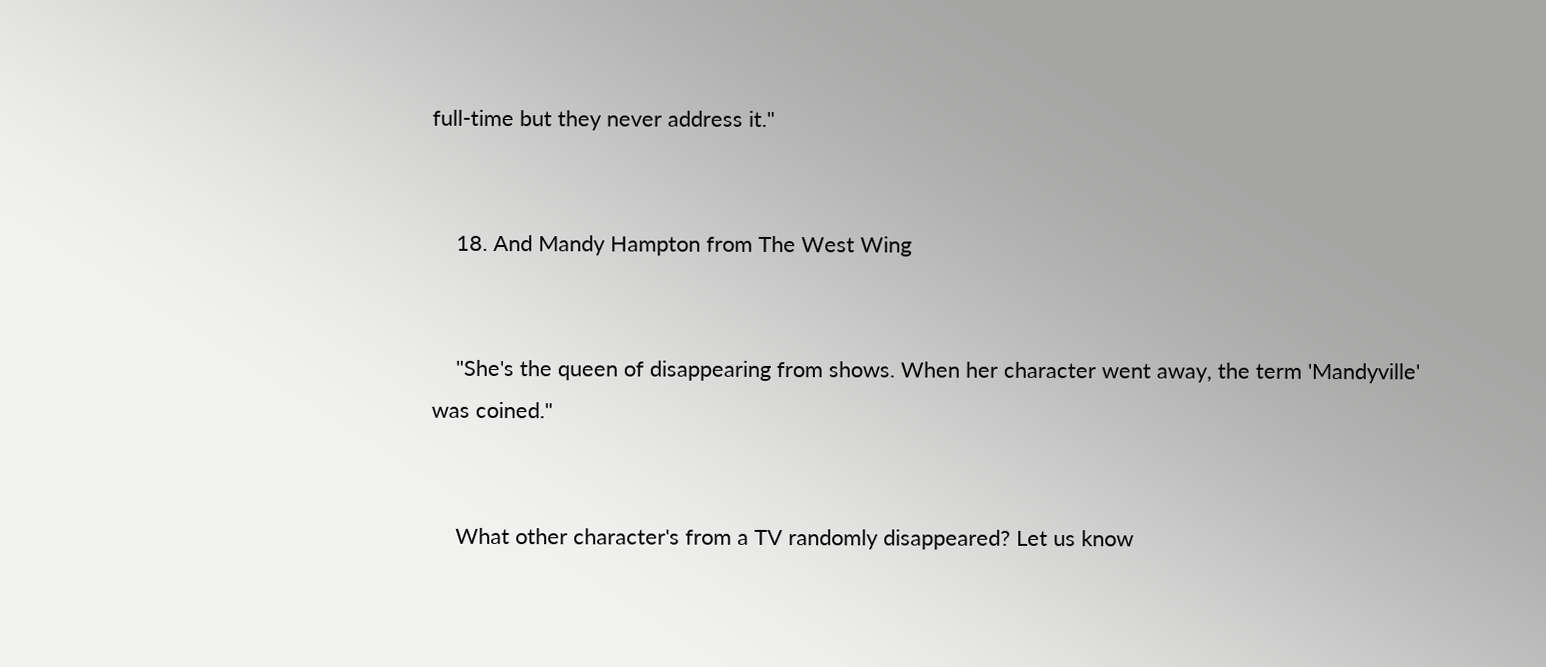full-time but they never address it."


    18. And Mandy Hampton from The West Wing


    "She's the queen of disappearing from shows. When her character went away, the term 'Mandyville' was coined."


    What other character's from a TV randomly disappeared? Let us know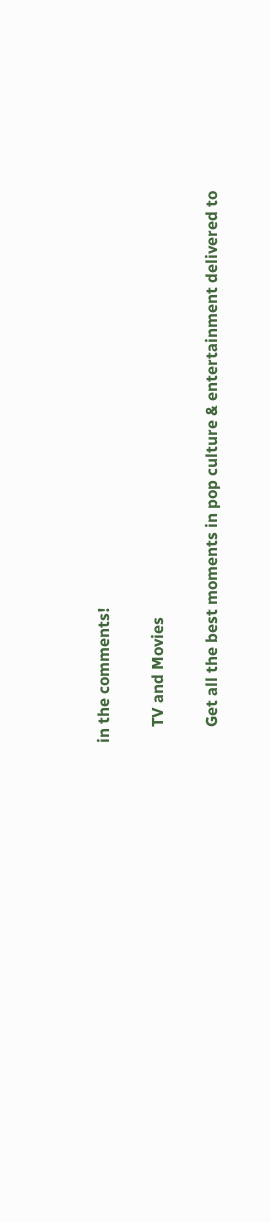in the comments!

    TV and Movies

    Get all the best moments in pop culture & entertainment delivered to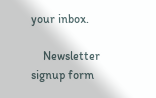your inbox.

    Newsletter signup form